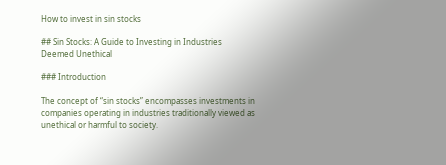How to invest in sin stocks

## Sin Stocks: A Guide to Investing in Industries Deemed Unethical

### Introduction

The concept of “sin stocks” encompasses investments in companies operating in industries traditionally viewed as unethical or harmful to society.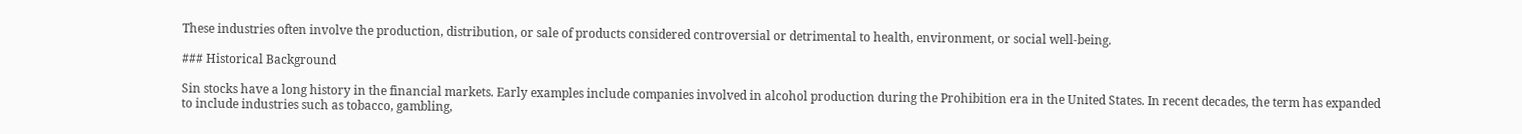These industries often involve the production, distribution, or sale of products considered controversial or detrimental to health, environment, or social well-being.

### Historical Background

Sin stocks have a long history in the financial markets. Early examples include companies involved in alcohol production during the Prohibition era in the United States. In recent decades, the term has expanded to include industries such as tobacco, gambling,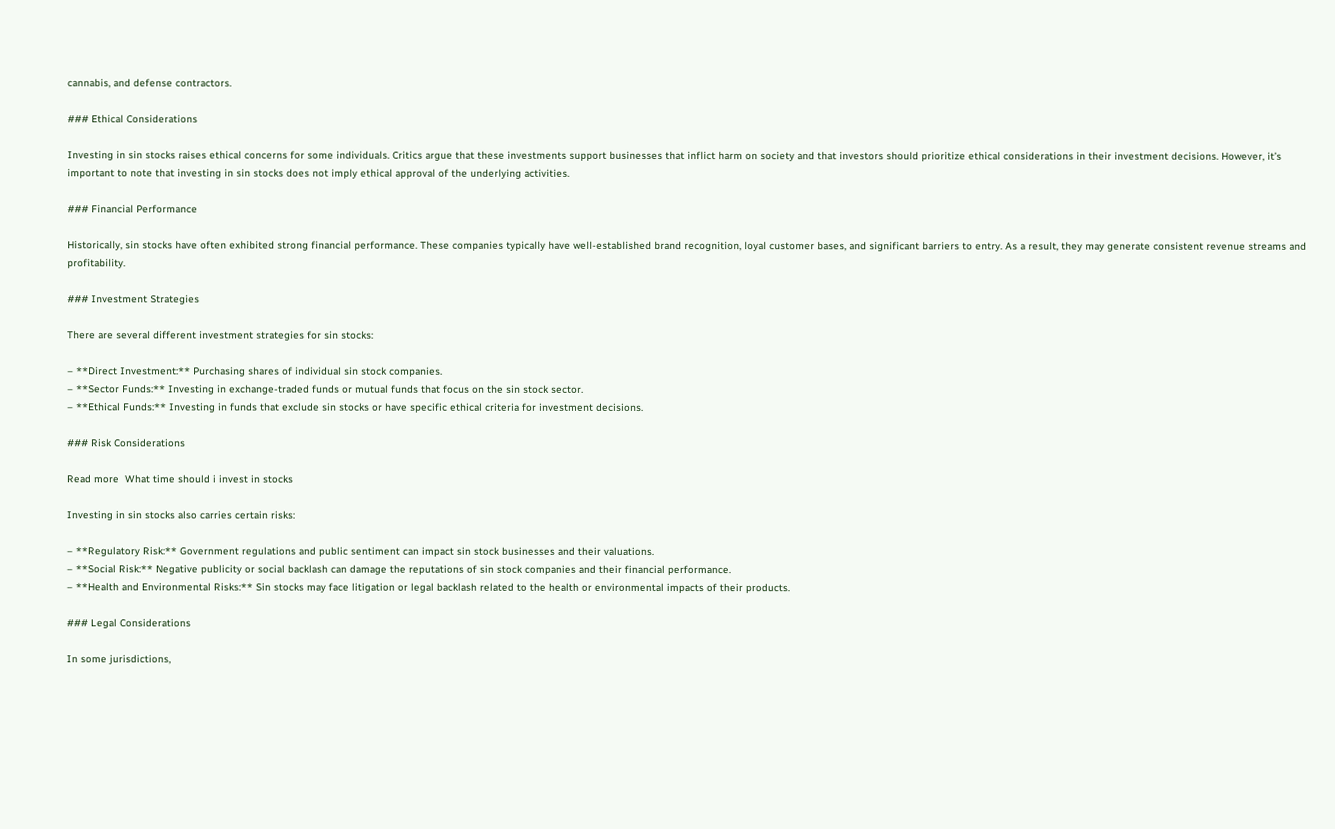cannabis, and defense contractors.

### Ethical Considerations

Investing in sin stocks raises ethical concerns for some individuals. Critics argue that these investments support businesses that inflict harm on society and that investors should prioritize ethical considerations in their investment decisions. However, it’s important to note that investing in sin stocks does not imply ethical approval of the underlying activities.

### Financial Performance

Historically, sin stocks have often exhibited strong financial performance. These companies typically have well-established brand recognition, loyal customer bases, and significant barriers to entry. As a result, they may generate consistent revenue streams and profitability.

### Investment Strategies

There are several different investment strategies for sin stocks:

– **Direct Investment:** Purchasing shares of individual sin stock companies.
– **Sector Funds:** Investing in exchange-traded funds or mutual funds that focus on the sin stock sector.
– **Ethical Funds:** Investing in funds that exclude sin stocks or have specific ethical criteria for investment decisions.

### Risk Considerations

Read more  What time should i invest in stocks

Investing in sin stocks also carries certain risks:

– **Regulatory Risk:** Government regulations and public sentiment can impact sin stock businesses and their valuations.
– **Social Risk:** Negative publicity or social backlash can damage the reputations of sin stock companies and their financial performance.
– **Health and Environmental Risks:** Sin stocks may face litigation or legal backlash related to the health or environmental impacts of their products.

### Legal Considerations

In some jurisdictions,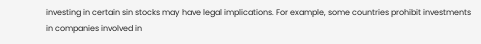investing in certain sin stocks may have legal implications. For example, some countries prohibit investments in companies involved in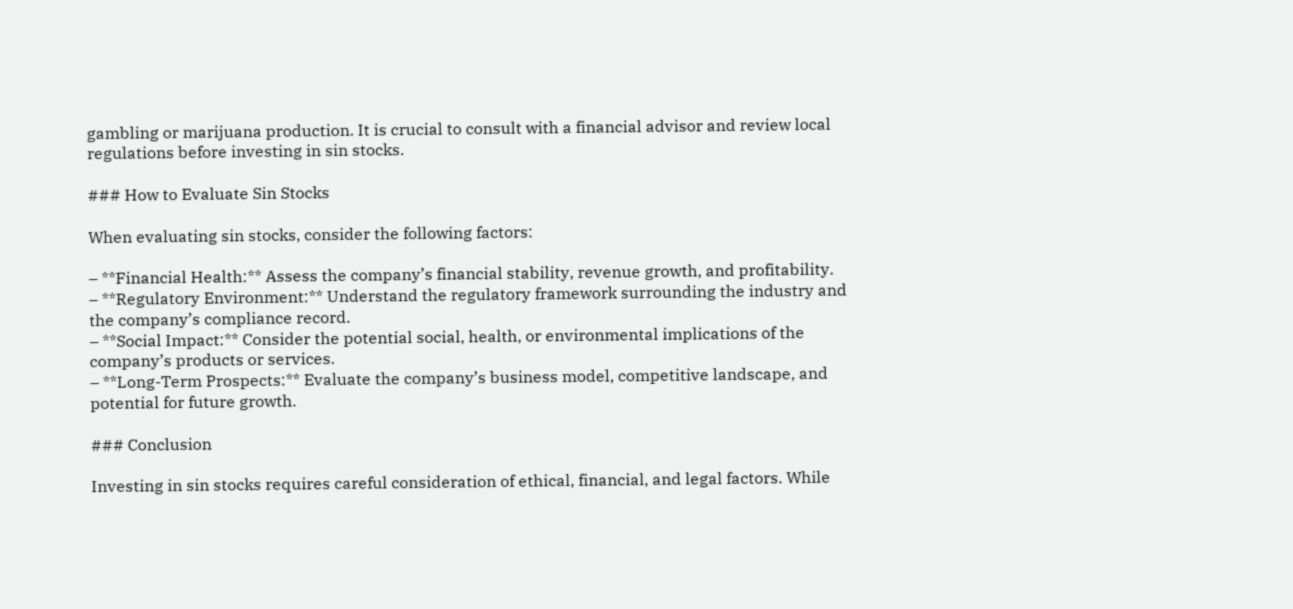gambling or marijuana production. It is crucial to consult with a financial advisor and review local regulations before investing in sin stocks.

### How to Evaluate Sin Stocks

When evaluating sin stocks, consider the following factors:

– **Financial Health:** Assess the company’s financial stability, revenue growth, and profitability.
– **Regulatory Environment:** Understand the regulatory framework surrounding the industry and the company’s compliance record.
– **Social Impact:** Consider the potential social, health, or environmental implications of the company’s products or services.
– **Long-Term Prospects:** Evaluate the company’s business model, competitive landscape, and potential for future growth.

### Conclusion

Investing in sin stocks requires careful consideration of ethical, financial, and legal factors. While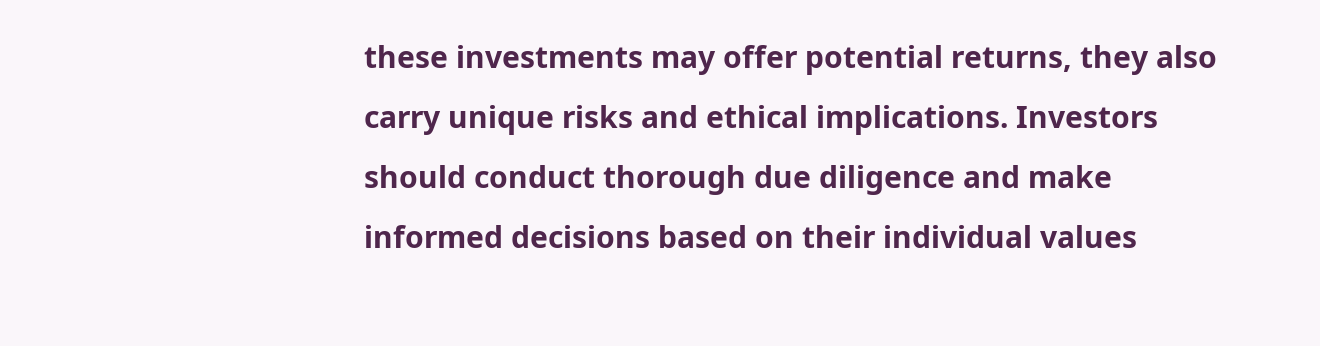these investments may offer potential returns, they also carry unique risks and ethical implications. Investors should conduct thorough due diligence and make informed decisions based on their individual values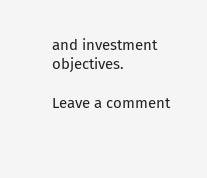and investment objectives.

Leave a comment